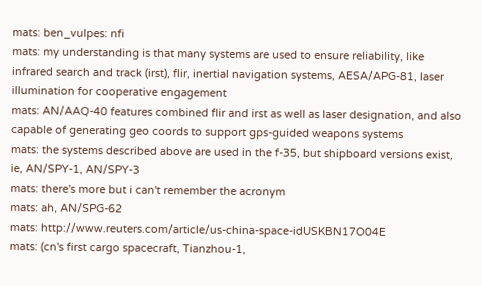mats: ben_vulpes: nfi
mats: my understanding is that many systems are used to ensure reliability, like infrared search and track (irst), flir, inertial navigation systems, AESA/APG-81, laser illumination for cooperative engagement
mats: AN/AAQ-40 features combined flir and irst as well as laser designation, and also capable of generating geo coords to support gps-guided weapons systems
mats: the systems described above are used in the f-35, but shipboard versions exist, ie, AN/SPY-1, AN/SPY-3
mats: there's more but i can't remember the acronym
mats: ah, AN/SPG-62
mats: http://www.reuters.com/article/us-china-space-idUSKBN17O04E
mats: (cn's first cargo spacecraft, Tianzhou-1,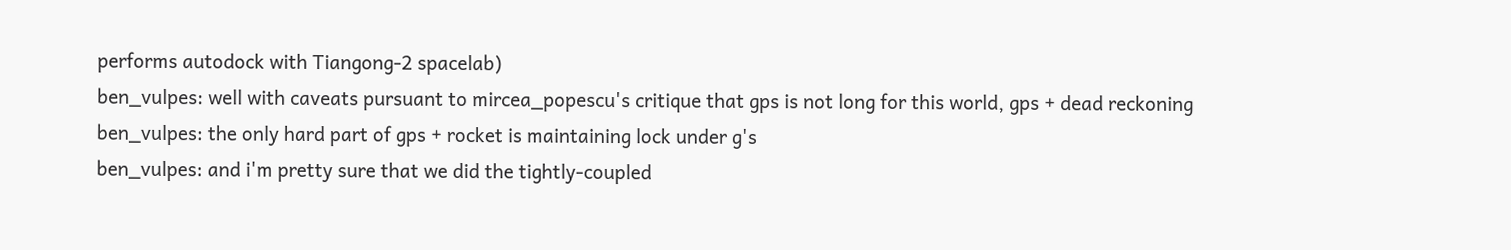performs autodock with Tiangong-2 spacelab)
ben_vulpes: well with caveats pursuant to mircea_popescu's critique that gps is not long for this world, gps + dead reckoning
ben_vulpes: the only hard part of gps + rocket is maintaining lock under g's
ben_vulpes: and i'm pretty sure that we did the tightly-coupled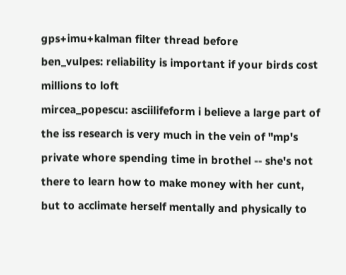gps+imu+kalman filter thread before
ben_vulpes: reliability is important if your birds cost millions to loft
mircea_popescu: asciilifeform i believe a large part of the iss research is very much in the vein of "mp's private whore spending time in brothel -- she's not there to learn how to make money with her cunt, but to acclimate herself mentally and physically to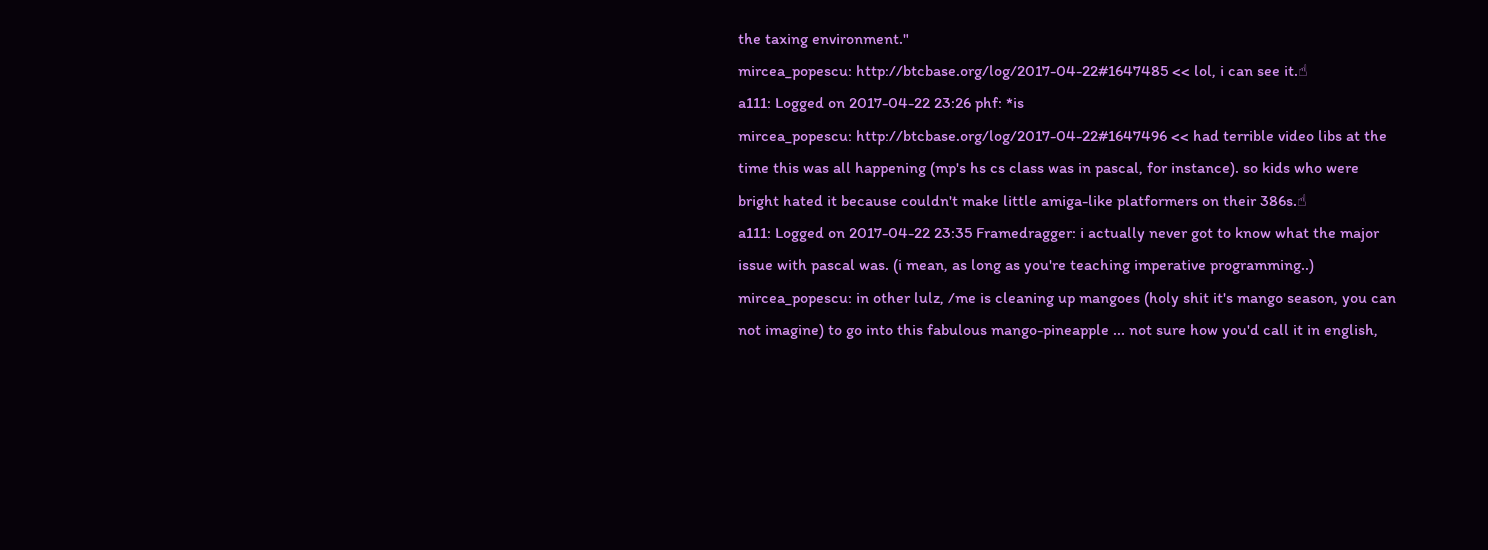the taxing environment."
mircea_popescu: http://btcbase.org/log/2017-04-22#1647485 << lol, i can see it.☝
a111: Logged on 2017-04-22 23:26 phf: *is
mircea_popescu: http://btcbase.org/log/2017-04-22#1647496 << had terrible video libs at the time this was all happening (mp's hs cs class was in pascal, for instance). so kids who were bright hated it because couldn't make little amiga-like platformers on their 386s.☝
a111: Logged on 2017-04-22 23:35 Framedragger: i actually never got to know what the major issue with pascal was. (i mean, as long as you're teaching imperative programming..)
mircea_popescu: in other lulz, /me is cleaning up mangoes (holy shit it's mango season, you can not imagine) to go into this fabulous mango-pineapple ... not sure how you'd call it in english,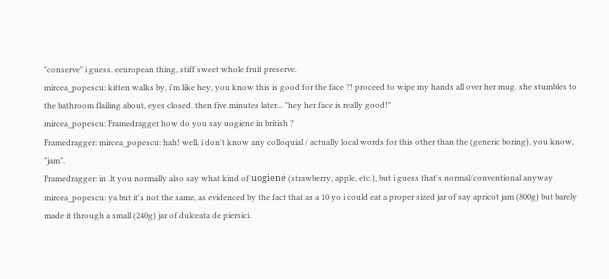"conserve" i guess. eeuropean thing, stiff sweet whole fruit preserve.
mircea_popescu: kitten walks by, i'm like hey, you know this is good for the face ?! proceed to wipe my hands all over her mug. she stumbles to the bathroom flailing about, eyes closed. then five minutes later... "hey her face is really good!"
mircea_popescu: Framedragger how do you say uogiene in british ?
Framedragger: mircea_popescu: hah! well, i don't know any colloquial / actually local words for this other than the (generic boring), you know, "jam".
Framedragger: in .lt you normally also say what kind of uogienė (strawberry, apple, etc.), but i guess that's normal/conventional anyway
mircea_popescu: ya but it's not the same, as evidenced by the fact that as a 10 yo i could eat a proper sized jar of say apricot jam (800g) but barely made it through a small (240g) jar of dulceata de piersici.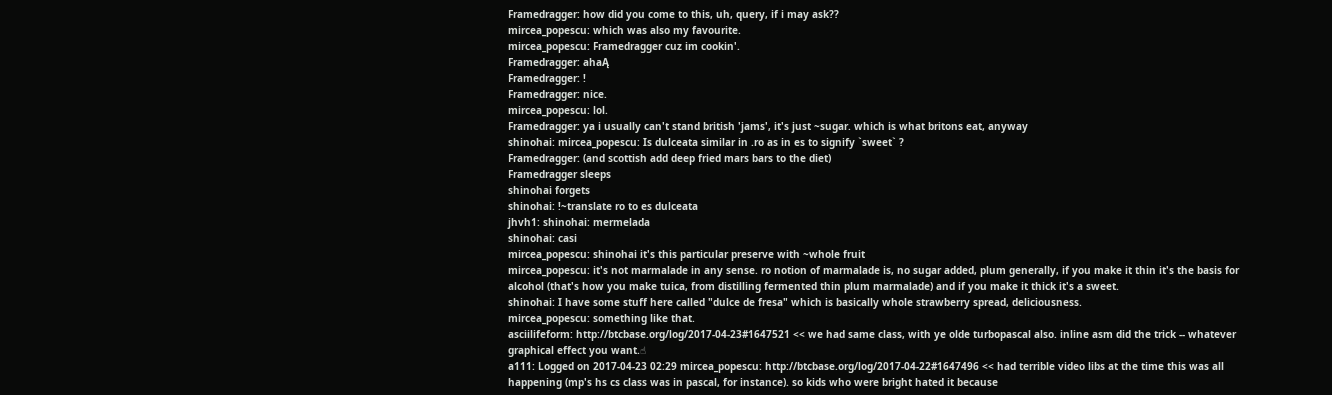Framedragger: how did you come to this, uh, query, if i may ask??
mircea_popescu: which was also my favourite.
mircea_popescu: Framedragger cuz im cookin'.
Framedragger: ahaĄ
Framedragger: !
Framedragger: nice.
mircea_popescu: lol.
Framedragger: ya i usually can't stand british 'jams', it's just ~sugar. which is what britons eat, anyway
shinohai: mircea_popescu: Is dulceata similar in .ro as in es to signify `sweet` ?
Framedragger: (and scottish add deep fried mars bars to the diet)
Framedragger sleeps
shinohai forgets
shinohai: !~translate ro to es dulceata
jhvh1: shinohai: mermelada
shinohai: casi
mircea_popescu: shinohai it's this particular preserve with ~whole fruit
mircea_popescu: it's not marmalade in any sense. ro notion of marmalade is, no sugar added, plum generally, if you make it thin it's the basis for alcohol (that's how you make tuica, from distilling fermented thin plum marmalade) and if you make it thick it's a sweet.
shinohai: I have some stuff here called "dulce de fresa" which is basically whole strawberry spread, deliciousness.
mircea_popescu: something like that.
asciilifeform: http://btcbase.org/log/2017-04-23#1647521 << we had same class, with ye olde turbopascal also. inline asm did the trick -- whatever graphical effect you want.☝
a111: Logged on 2017-04-23 02:29 mircea_popescu: http://btcbase.org/log/2017-04-22#1647496 << had terrible video libs at the time this was all happening (mp's hs cs class was in pascal, for instance). so kids who were bright hated it because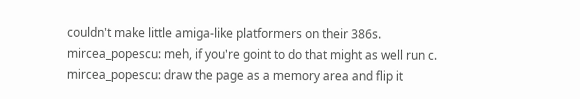couldn't make little amiga-like platformers on their 386s.
mircea_popescu: meh, if you're goint to do that might as well run c.
mircea_popescu: draw the page as a memory area and flip it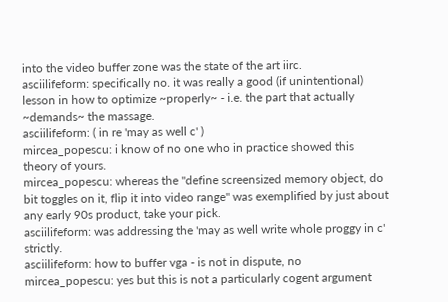into the video buffer zone was the state of the art iirc.
asciilifeform: specifically no. it was really a good (if unintentional) lesson in how to optimize ~properly~ - i.e. the part that actually ~demands~ the massage.
asciilifeform: ( in re 'may as well c' )
mircea_popescu: i know of no one who in practice showed this theory of yours.
mircea_popescu: whereas the "define screensized memory object, do bit toggles on it, flip it into video range" was exemplified by just about any early 90s product, take your pick.
asciilifeform: was addressing the 'may as well write whole proggy in c' strictly.
asciilifeform: how to buffer vga - is not in dispute, no
mircea_popescu: yes but this is not a particularly cogent argument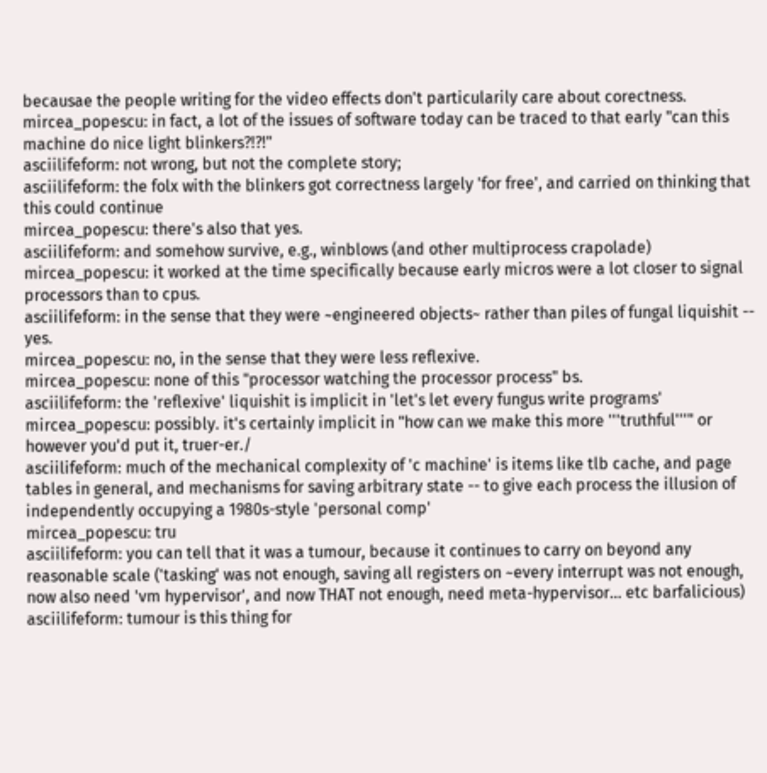becausae the people writing for the video effects don't particularily care about corectness.
mircea_popescu: in fact, a lot of the issues of software today can be traced to that early "can this machine do nice light blinkers?!?!"
asciilifeform: not wrong, but not the complete story;
asciilifeform: the folx with the blinkers got correctness largely 'for free', and carried on thinking that this could continue
mircea_popescu: there's also that yes.
asciilifeform: and somehow survive, e.g., winblows (and other multiprocess crapolade)
mircea_popescu: it worked at the time specifically because early micros were a lot closer to signal processors than to cpus.
asciilifeform: in the sense that they were ~engineered objects~ rather than piles of fungal liquishit -- yes.
mircea_popescu: no, in the sense that they were less reflexive.
mircea_popescu: none of this "processor watching the processor process" bs.
asciilifeform: the 'reflexive' liquishit is implicit in 'let's let every fungus write programs'
mircea_popescu: possibly. it's certainly implicit in "how can we make this more '''truthful'''" or however you'd put it, truer-er./
asciilifeform: much of the mechanical complexity of 'c machine' is items like tlb cache, and page tables in general, and mechanisms for saving arbitrary state -- to give each process the illusion of independently occupying a 1980s-style 'personal comp'
mircea_popescu: tru
asciilifeform: you can tell that it was a tumour, because it continues to carry on beyond any reasonable scale ('tasking' was not enough, saving all registers on ~every interrupt was not enough, now also need 'vm hypervisor', and now THAT not enough, need meta-hypervisor... etc barfalicious)
asciilifeform: tumour is this thing for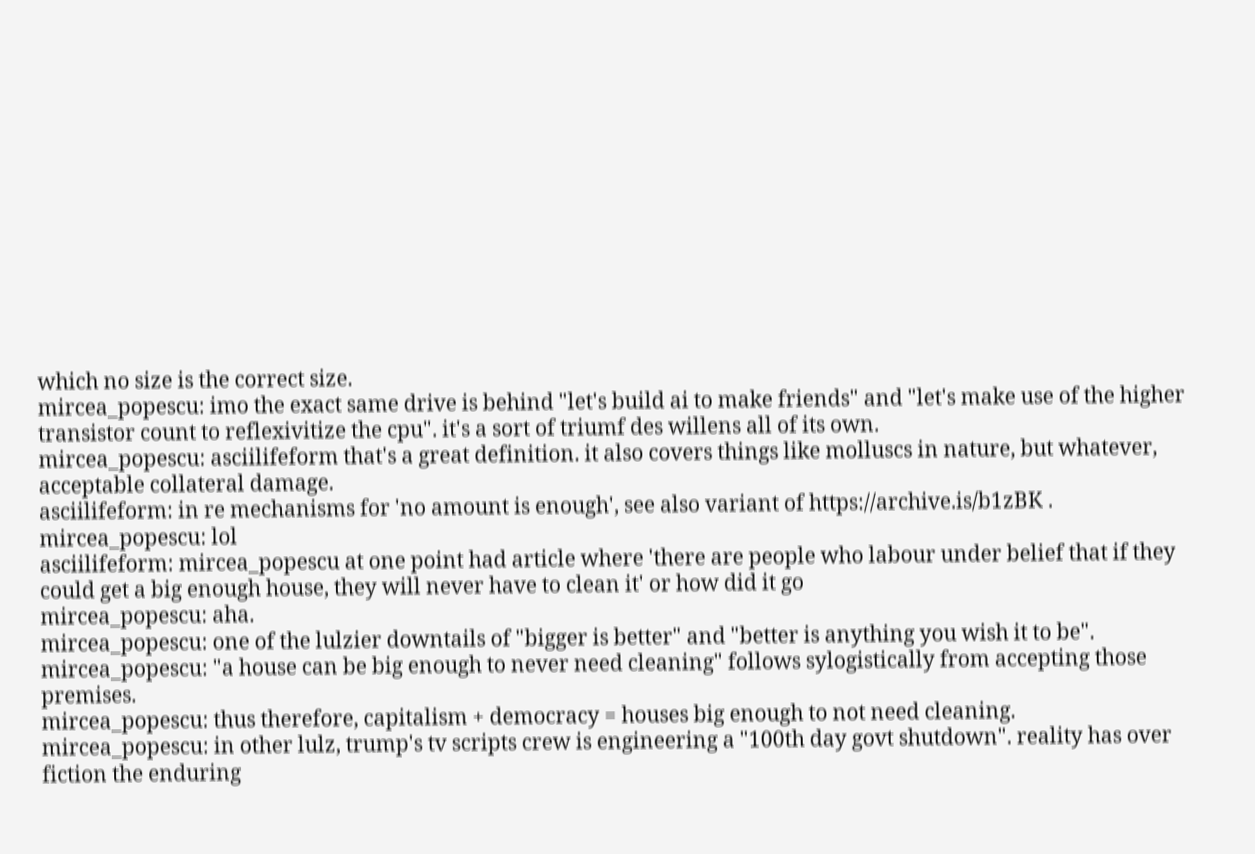which no size is the correct size.
mircea_popescu: imo the exact same drive is behind "let's build ai to make friends" and "let's make use of the higher transistor count to reflexivitize the cpu". it's a sort of triumf des willens all of its own.
mircea_popescu: asciilifeform that's a great definition. it also covers things like molluscs in nature, but whatever, acceptable collateral damage.
asciilifeform: in re mechanisms for 'no amount is enough', see also variant of https://archive.is/b1zBK .
mircea_popescu: lol
asciilifeform: mircea_popescu at one point had article where 'there are people who labour under belief that if they could get a big enough house, they will never have to clean it' or how did it go
mircea_popescu: aha.
mircea_popescu: one of the lulzier downtails of "bigger is better" and "better is anything you wish it to be".
mircea_popescu: "a house can be big enough to never need cleaning" follows sylogistically from accepting those premises.
mircea_popescu: thus therefore, capitalism + democracy = houses big enough to not need cleaning.
mircea_popescu: in other lulz, trump's tv scripts crew is engineering a "100th day govt shutdown". reality has over fiction the enduring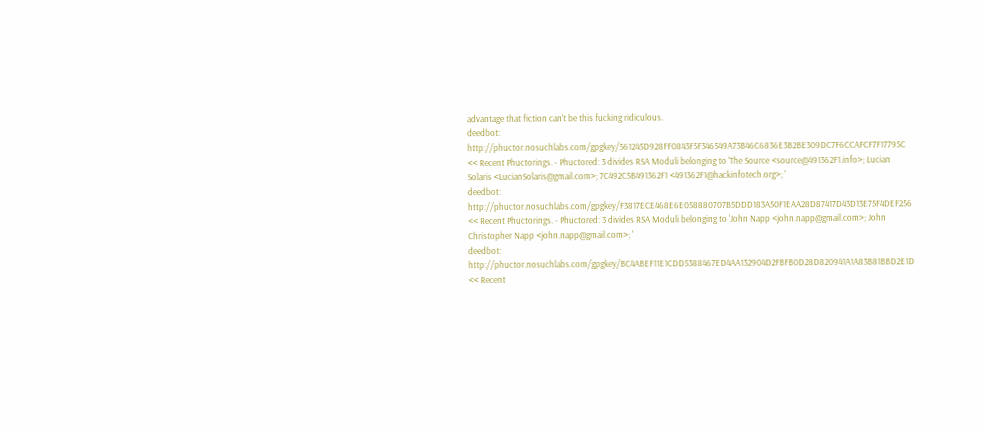advantage that fiction can't be this fucking ridiculous.
deedbot: http://phuctor.nosuchlabs.com/gpgkey/561245D928FF0843F5F346549A73B46C6836E3B2BE309DC7F6CCAFCF7F17795C << Recent Phuctorings. - Phuctored: 3 divides RSA Moduli belonging to 'The Source <source@491362F1.info>; Lucian Solaris <LucianSolaris@gmail.com>; 7C492C5B491362F1 <491362F1@hackinfotech.org>; '
deedbot: http://phuctor.nosuchlabs.com/gpgkey/F3817ECE468E6E058880707B5DDD183A50F1EAA28D87417D43D13E75F4DEF256 << Recent Phuctorings. - Phuctored: 3 divides RSA Moduli belonging to 'John Napp <john.napp@gmail.com>; John Christopher Napp <john.napp@gmail.com>; '
deedbot: http://phuctor.nosuchlabs.com/gpgkey/BC4ABEF11E1CDD5388467ED4AA132904D2FBFB0D28D820941A1A83B81BBD2E1D << Recent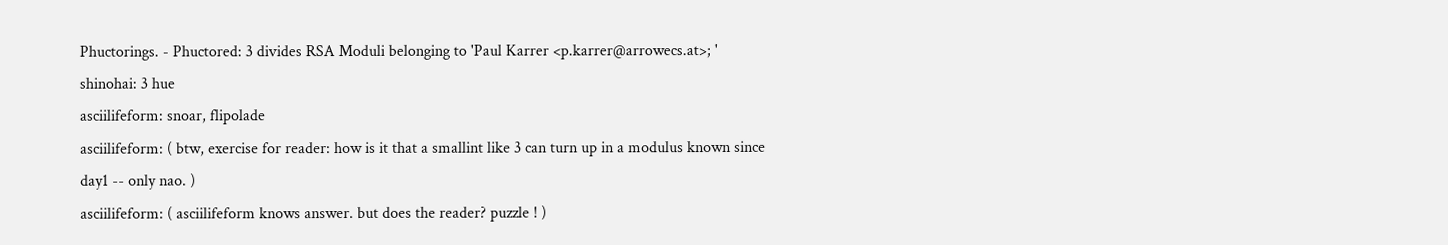Phuctorings. - Phuctored: 3 divides RSA Moduli belonging to 'Paul Karrer <p.karrer@arrowecs.at>; '
shinohai: 3 hue
asciilifeform: snoar, flipolade
asciilifeform: ( btw, exercise for reader: how is it that a smallint like 3 can turn up in a modulus known since day1 -- only nao. )
asciilifeform: ( asciilifeform knows answer. but does the reader? puzzle ! )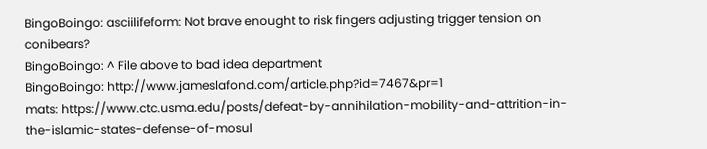BingoBoingo: asciilifeform: Not brave enought to risk fingers adjusting trigger tension on conibears?
BingoBoingo: ^ File above to bad idea department
BingoBoingo: http://www.jameslafond.com/article.php?id=7467&pr=1
mats: https://www.ctc.usma.edu/posts/defeat-by-annihilation-mobility-and-attrition-in-the-islamic-states-defense-of-mosul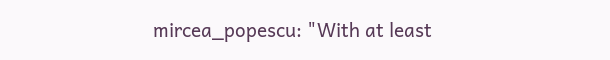mircea_popescu: "With at least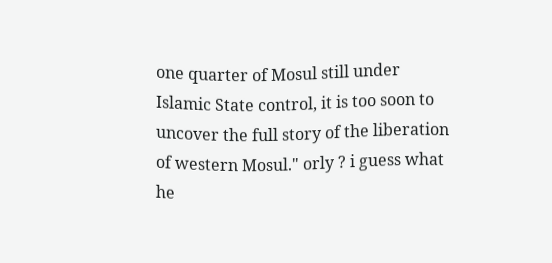one quarter of Mosul still under Islamic State control, it is too soon to uncover the full story of the liberation of western Mosul." orly ? i guess what he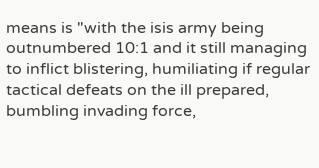means is "with the isis army being outnumbered 10:1 and it still managing to inflict blistering, humiliating if regular tactical defeats on the ill prepared, bumbling invading force,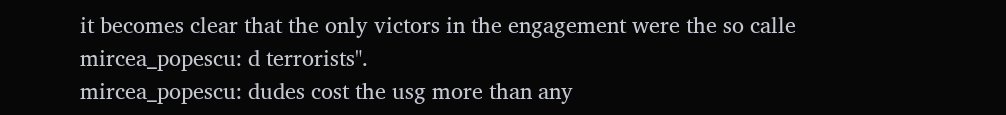it becomes clear that the only victors in the engagement were the so calle
mircea_popescu: d terrorists".
mircea_popescu: dudes cost the usg more than any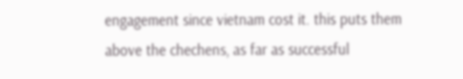engagement since vietnam cost it. this puts them above the chechens, as far as successful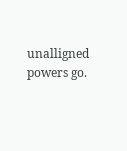unalligned powers go.